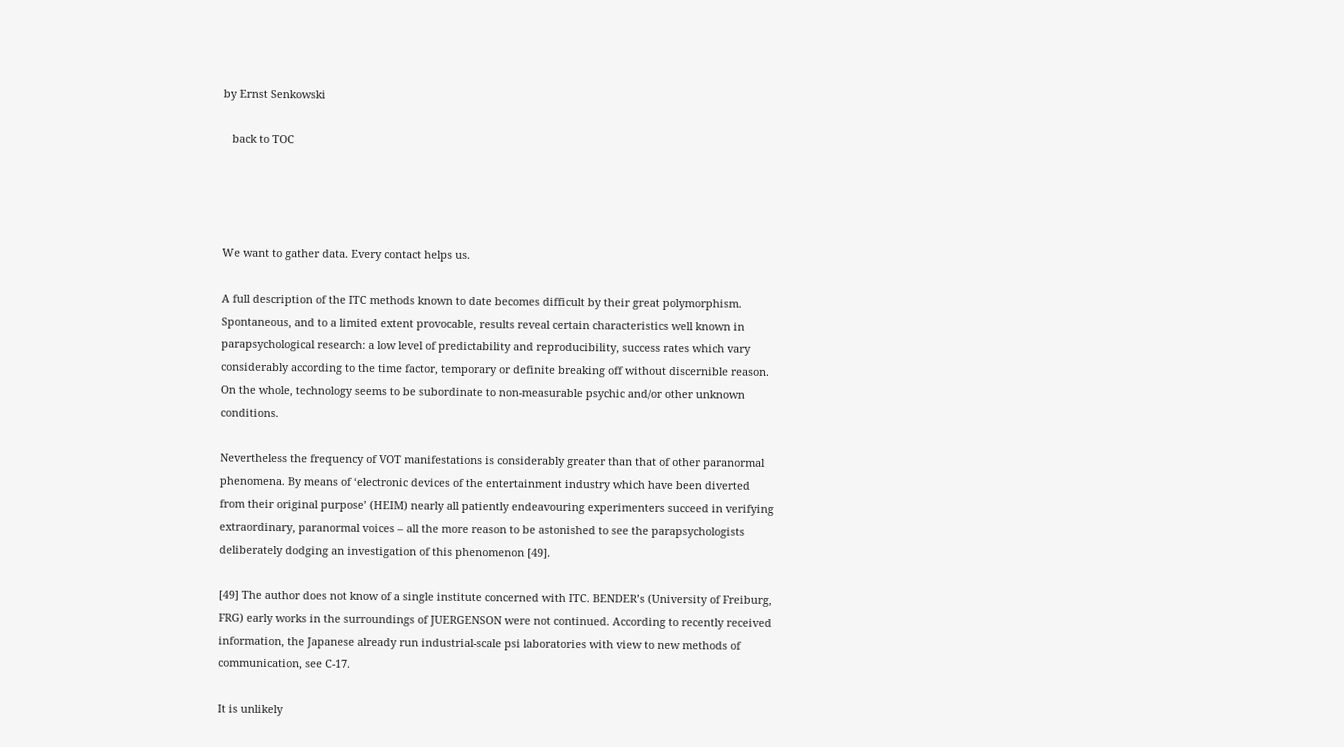by Ernst Senkowski

   back to TOC




We want to gather data. Every contact helps us.

A full description of the ITC methods known to date becomes difficult by their great polymorphism. Spontaneous, and to a limited extent provocable, results reveal certain characteristics well known in parapsychological research: a low level of predictability and reproducibility, success rates which vary considerably according to the time factor, temporary or definite breaking off without discernible reason. On the whole, technology seems to be subordinate to non-measurable psychic and/or other unknown conditions.

Nevertheless the frequency of VOT manifestations is considerably greater than that of other paranormal phenomena. By means of ‘electronic devices of the entertainment industry which have been diverted from their original purpose’ (HEIM) nearly all patiently endeavouring experimenters succeed in verifying extraordinary, paranormal voices – all the more reason to be astonished to see the parapsychologists deliberately dodging an investigation of this phenomenon [49].

[49] The author does not know of a single institute concerned with ITC. BENDER’s (University of Freiburg, FRG) early works in the surroundings of JUERGENSON were not continued. According to recently received information, the Japanese already run industrial-scale psi laboratories with view to new methods of communication, see C-17.

It is unlikely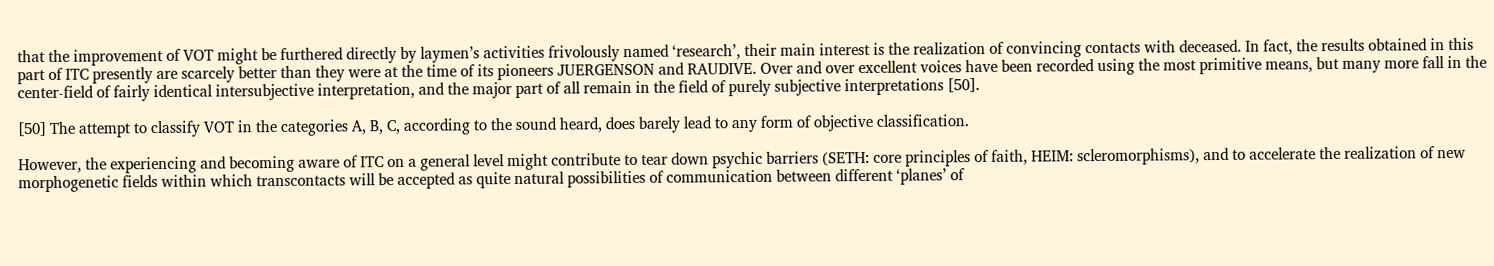that the improvement of VOT might be furthered directly by laymen’s activities frivolously named ‘research’, their main interest is the realization of convincing contacts with deceased. In fact, the results obtained in this part of ITC presently are scarcely better than they were at the time of its pioneers JUERGENSON and RAUDIVE. Over and over excellent voices have been recorded using the most primitive means, but many more fall in the center-field of fairly identical intersubjective interpretation, and the major part of all remain in the field of purely subjective interpretations [50].

[50] The attempt to classify VOT in the categories A, B, C, according to the sound heard, does barely lead to any form of objective classification.

However, the experiencing and becoming aware of ITC on a general level might contribute to tear down psychic barriers (SETH: core principles of faith, HEIM: scleromorphisms), and to accelerate the realization of new morphogenetic fields within which transcontacts will be accepted as quite natural possibilities of communication between different ‘planes’ of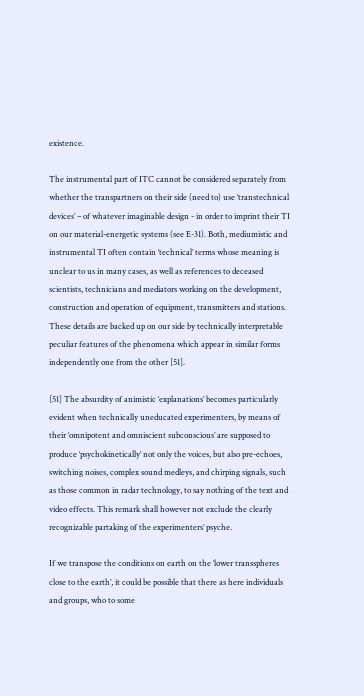existence.

The instrumental part of ITC cannot be considered separately from whether the transpartners on their side (need to) use ‘transtechnical devices’ – of whatever imaginable design - in order to imprint their TI on our material-energetic systems (see E-31). Both, mediumistic and instrumental TI often contain ‘technical’ terms whose meaning is unclear to us in many cases, as well as references to deceased scientists, technicians and mediators working on the development, construction and operation of equipment, transmitters and stations. These details are backed up on our side by technically interpretable peculiar features of the phenomena which appear in similar forms independently one from the other [51].

[51] The absurdity of animistic ‘explanations’ becomes particularly evident when technically uneducated experimenters, by means of their ‘omnipotent and omniscient subconscious’ are supposed to produce ‘psychokinetically’ not only the voices, but also pre-echoes, switching noises, complex sound medleys, and chirping signals, such as those common in radar technology, to say nothing of the text and video effects. This remark shall however not exclude the clearly recognizable partaking of the experimenters’ psyche.

If we transpose the conditions on earth on the ‘lower transspheres close to the earth’, it could be possible that there as here individuals and groups, who to some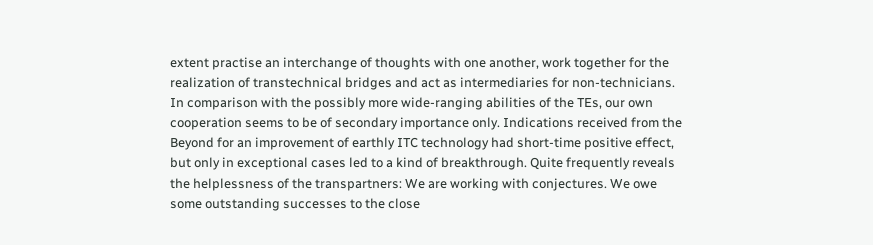extent practise an interchange of thoughts with one another, work together for the realization of transtechnical bridges and act as intermediaries for non-technicians. In comparison with the possibly more wide-ranging abilities of the TEs, our own cooperation seems to be of secondary importance only. Indications received from the Beyond for an improvement of earthly ITC technology had short-time positive effect, but only in exceptional cases led to a kind of breakthrough. Quite frequently reveals the helplessness of the transpartners: We are working with conjectures. We owe some outstanding successes to the close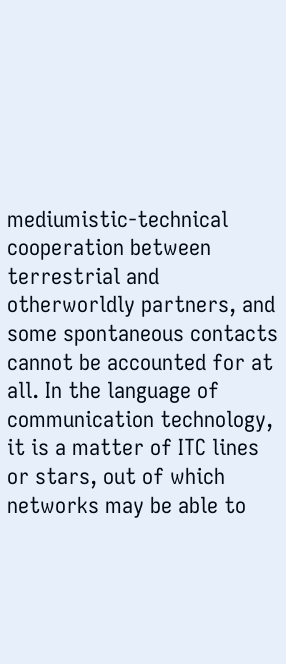mediumistic-technical cooperation between terrestrial and otherworldly partners, and some spontaneous contacts cannot be accounted for at all. In the language of communication technology, it is a matter of ITC lines or stars, out of which networks may be able to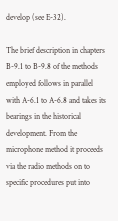develop (see E-32).

The brief description in chapters B-9.1 to B-9.8 of the methods employed follows in parallel with A-6.1 to A-6.8 and takes its bearings in the historical development. From the microphone method it proceeds via the radio methods on to specific procedures put into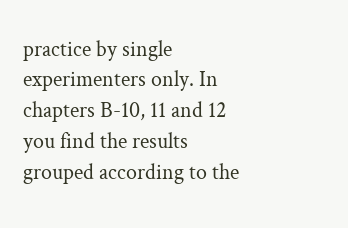practice by single experimenters only. In chapters B-10, 11 and 12 you find the results grouped according to the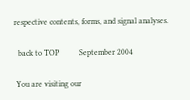respective contents, forms, and signal analyses.

  back to TOP          September 2004

 You are visiting our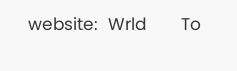website:  Wrld       To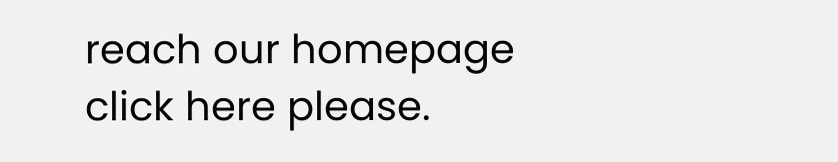reach our homepage click here please.